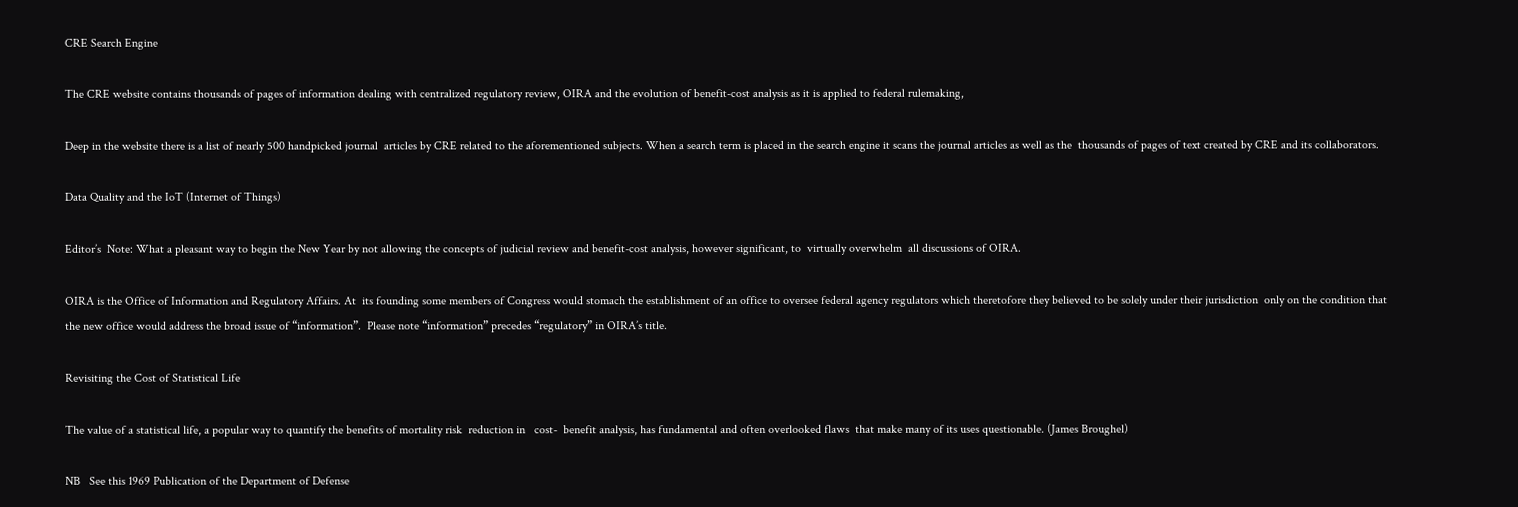CRE Search Engine

The CRE website contains thousands of pages of information dealing with centralized regulatory review, OIRA and the evolution of benefit-cost analysis as it is applied to federal rulemaking,

Deep in the website there is a list of nearly 500 handpicked journal  articles by CRE related to the aforementioned subjects. When a search term is placed in the search engine it scans the journal articles as well as the  thousands of pages of text created by CRE and its collaborators.

Data Quality and the IoT (Internet of Things)

Editor’s  Note: What a pleasant way to begin the New Year by not allowing the concepts of judicial review and benefit-cost analysis, however significant, to  virtually overwhelm  all discussions of OIRA.

OIRA is the Office of Information and Regulatory Affairs. At  its founding some members of Congress would stomach the establishment of an office to oversee federal agency regulators which theretofore they believed to be solely under their jurisdiction  only on the condition that the new office would address the broad issue of “information”.  Please note “information” precedes “regulatory” in OIRA’s title.

Revisiting the Cost of Statistical Life

The value of a statistical life, a popular way to quantify the benefits of mortality risk  reduction in   cost-  benefit analysis, has fundamental and often overlooked flaws  that make many of its uses questionable. (James Broughel)

NB   See this 1969 Publication of the Department of Defense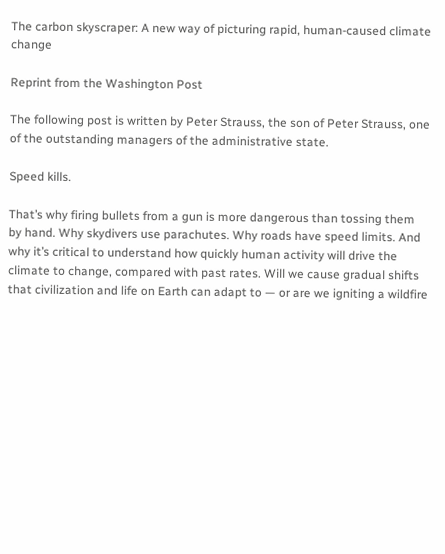The carbon skyscraper: A new way of picturing rapid, human-caused climate change

Reprint from the Washington Post

The following post is written by Peter Strauss, the son of Peter Strauss, one of the outstanding managers of the administrative state.

Speed kills.

That’s why firing bullets from a gun is more dangerous than tossing them by hand. Why skydivers use parachutes. Why roads have speed limits. And why it’s critical to understand how quickly human activity will drive the climate to change, compared with past rates. Will we cause gradual shifts that civilization and life on Earth can adapt to — or are we igniting a wildfire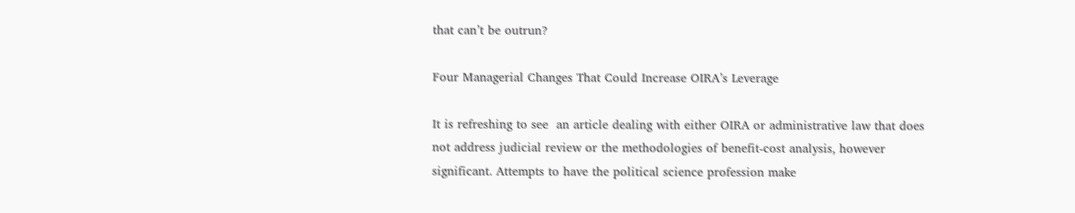that can’t be outrun?

Four Managerial Changes That Could Increase OIRA’s Leverage

It is refreshing to see  an article dealing with either OIRA or administrative law that does not address judicial review or the methodologies of benefit-cost analysis, however significant. Attempts to have the political science profession make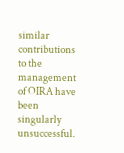similar contributions to the management of OIRA have been singularly unsuccessful.